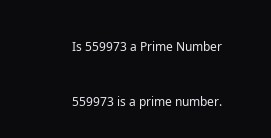Is 559973 a Prime Number


559973 is a prime number.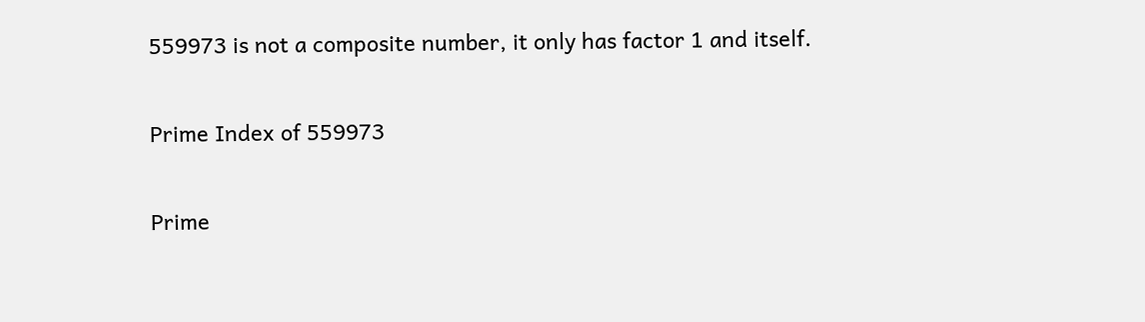559973 is not a composite number, it only has factor 1 and itself.

Prime Index of 559973

Prime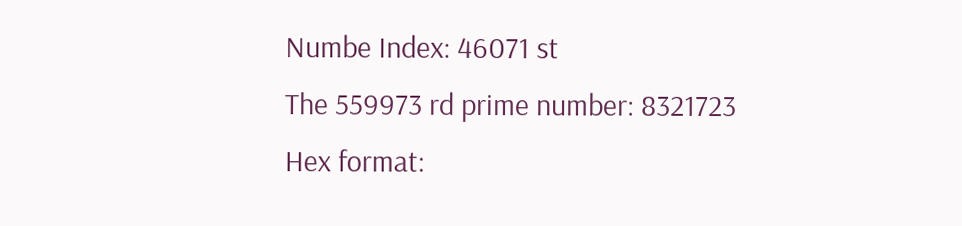Numbe Index: 46071 st
The 559973 rd prime number: 8321723
Hex format: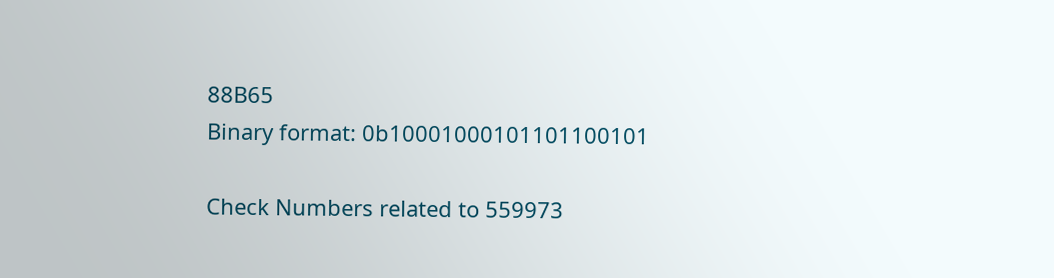88B65
Binary format: 0b10001000101101100101

Check Numbers related to 559973